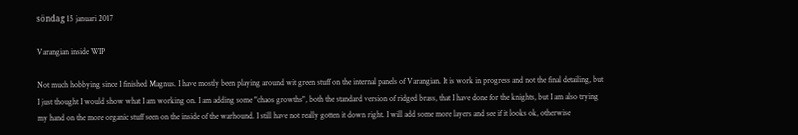söndag 15 januari 2017

Varangian inside WIP

Not much hobbying since I finished Magnus. I have mostly been playing around wit green stuff on the internal panels of Varangian. It is work in progress and not the final detailing, but I just thought I would show what I am working on. I am adding some "chaos growths", both the standard version of ridged brass, that I have done for the knights, but I am also trying my hand on the more organic stuff seen on the inside of the warhound. I still have not really gotten it down right. I will add some more layers and see if it looks ok, otherwise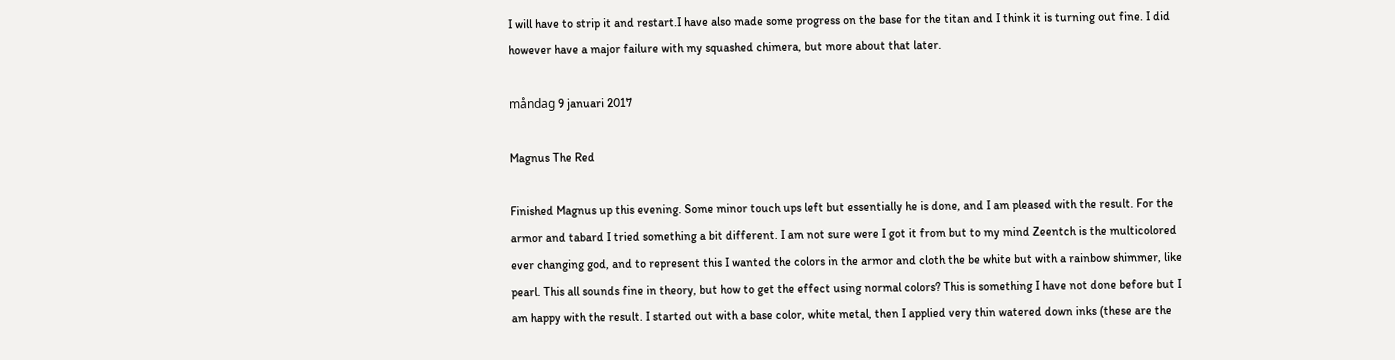I will have to strip it and restart.I have also made some progress on the base for the titan and I think it is turning out fine. I did however have a major failure with my squashed chimera, but more about that later.

måndag 9 januari 2017

Magnus The Red

Finished Magnus up this evening. Some minor touch ups left but essentially he is done, and I am pleased with the result. For the armor and tabard I tried something a bit different. I am not sure were I got it from but to my mind Zeentch is the multicolored ever changing god, and to represent this I wanted the colors in the armor and cloth the be white but with a rainbow shimmer, like pearl. This all sounds fine in theory, but how to get the effect using normal colors? This is something I have not done before but I am happy with the result. I started out with a base color, white metal, then I applied very thin watered down inks (these are the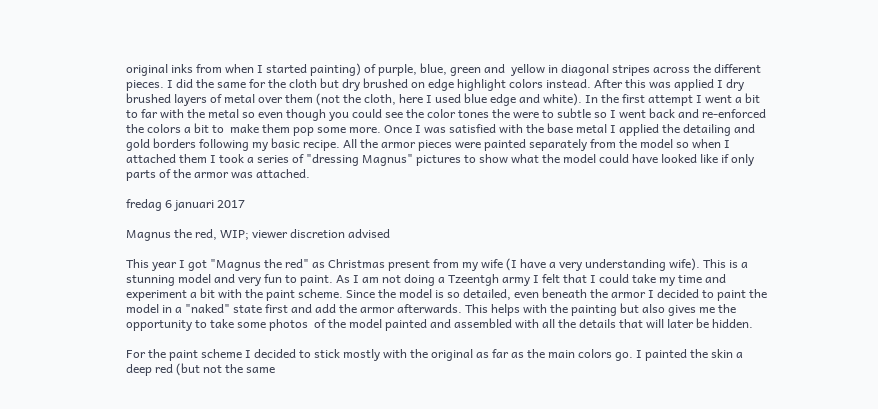original inks from when I started painting) of purple, blue, green and  yellow in diagonal stripes across the different pieces. I did the same for the cloth but dry brushed on edge highlight colors instead. After this was applied I dry brushed layers of metal over them (not the cloth, here I used blue edge and white). In the first attempt I went a bit to far with the metal so even though you could see the color tones the were to subtle so I went back and re-enforced the colors a bit to  make them pop some more. Once I was satisfied with the base metal I applied the detailing and gold borders following my basic recipe. All the armor pieces were painted separately from the model so when I attached them I took a series of "dressing Magnus" pictures to show what the model could have looked like if only parts of the armor was attached.

fredag 6 januari 2017

Magnus the red, WIP; viewer discretion advised

This year I got "Magnus the red" as Christmas present from my wife (I have a very understanding wife). This is a stunning model and very fun to paint. As I am not doing a Tzeentgh army I felt that I could take my time and experiment a bit with the paint scheme. Since the model is so detailed, even beneath the armor I decided to paint the model in a "naked" state first and add the armor afterwards. This helps with the painting but also gives me the opportunity to take some photos  of the model painted and assembled with all the details that will later be hidden.

For the paint scheme I decided to stick mostly with the original as far as the main colors go. I painted the skin a deep red (but not the same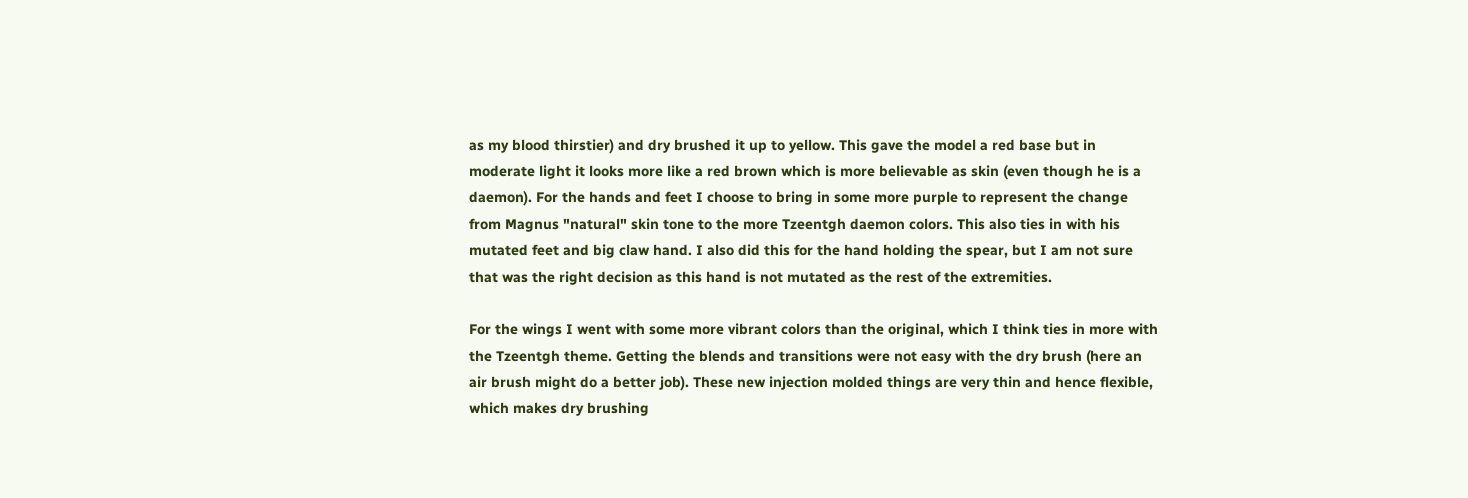as my blood thirstier) and dry brushed it up to yellow. This gave the model a red base but in moderate light it looks more like a red brown which is more believable as skin (even though he is a daemon). For the hands and feet I choose to bring in some more purple to represent the change from Magnus "natural" skin tone to the more Tzeentgh daemon colors. This also ties in with his mutated feet and big claw hand. I also did this for the hand holding the spear, but I am not sure that was the right decision as this hand is not mutated as the rest of the extremities.

For the wings I went with some more vibrant colors than the original, which I think ties in more with the Tzeentgh theme. Getting the blends and transitions were not easy with the dry brush (here an air brush might do a better job). These new injection molded things are very thin and hence flexible, which makes dry brushing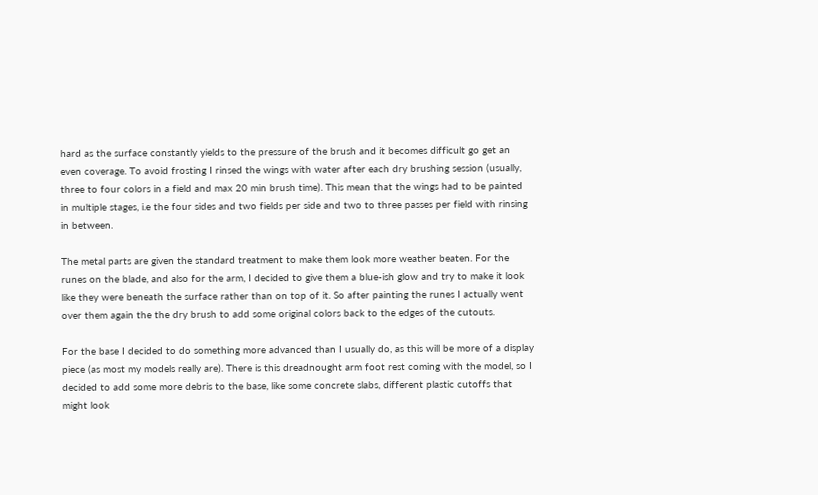hard as the surface constantly yields to the pressure of the brush and it becomes difficult go get an even coverage. To avoid frosting I rinsed the wings with water after each dry brushing session (usually, three to four colors in a field and max 20 min brush time). This mean that the wings had to be painted in multiple stages, i.e the four sides and two fields per side and two to three passes per field with rinsing in between.

The metal parts are given the standard treatment to make them look more weather beaten. For the runes on the blade, and also for the arm, I decided to give them a blue-ish glow and try to make it look like they were beneath the surface rather than on top of it. So after painting the runes I actually went over them again the the dry brush to add some original colors back to the edges of the cutouts.

For the base I decided to do something more advanced than I usually do, as this will be more of a display piece (as most my models really are). There is this dreadnought arm foot rest coming with the model, so I decided to add some more debris to the base, like some concrete slabs, different plastic cutoffs that might look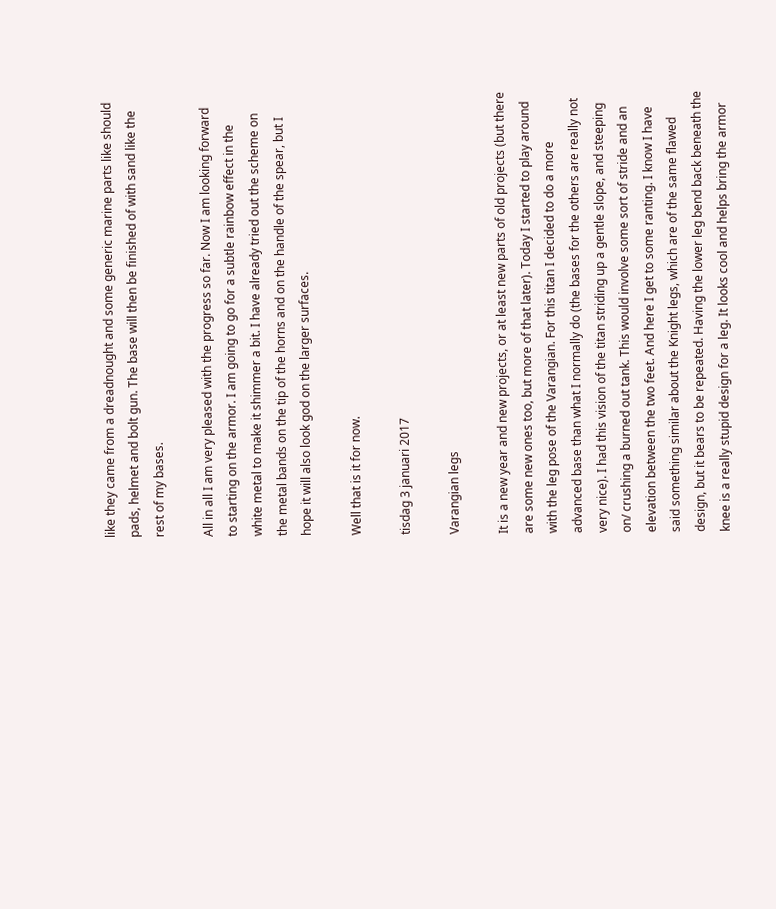like they came from a dreadnought and some generic marine parts like should pads, helmet and bolt gun. The base will then be finished of with sand like the rest of my bases.

All in all I am very pleased with the progress so far. Now I am looking forward to starting on the armor. I am going to go for a subtle rainbow effect in the white metal to make it shimmer a bit. I have already tried out the scheme on the metal bands on the tip of the horns and on the handle of the spear, but I hope it will also look god on the larger surfaces.

Well that is it for now.

tisdag 3 januari 2017

Varangian legs

It is a new year and new projects, or at least new parts of old projects (but there are some new ones too, but more of that later). Today I started to play around with the leg pose of the Varangian. For this titan I decided to do a more advanced base than what I normally do (the bases for the others are really not very nice). I had this vision of the titan striding up a gentle slope, and steeping on/ crushing a burned out tank. This would involve some sort of stride and an elevation between the two feet. And here I get to some ranting. I know I have said something similar about the Knight legs, which are of the same flawed design, but it bears to be repeated. Having the lower leg bend back beneath the knee is a really stupid design for a leg. It looks cool and helps bring the armor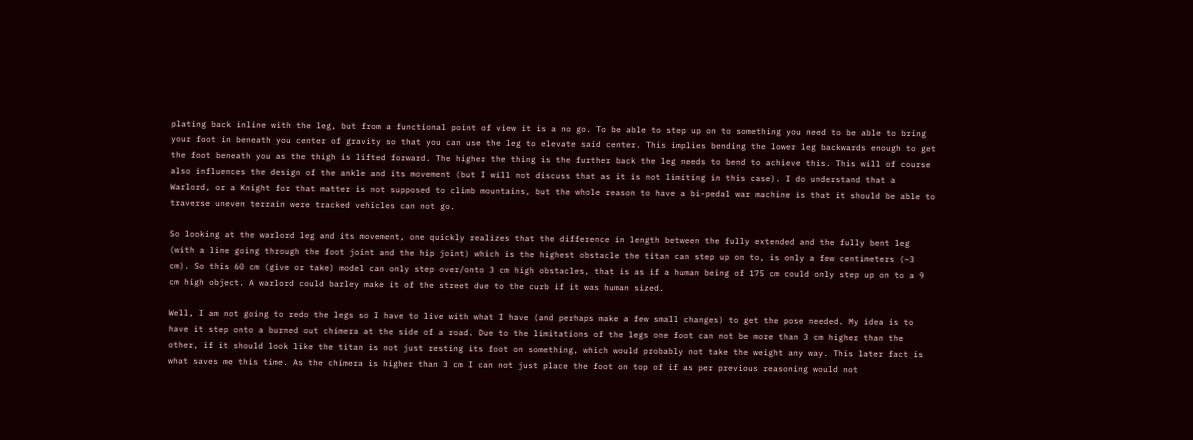plating back inline with the leg, but from a functional point of view it is a no go. To be able to step up on to something you need to be able to bring your foot in beneath you center of gravity so that you can use the leg to elevate said center. This implies bending the lower leg backwards enough to get the foot beneath you as the thigh is lifted forward. The higher the thing is the further back the leg needs to bend to achieve this. This will of course also influences the design of the ankle and its movement (but I will not discuss that as it is not limiting in this case). I do understand that a Warlord, or a Knight for that matter is not supposed to climb mountains, but the whole reason to have a bi-pedal war machine is that it should be able to traverse uneven terrain were tracked vehicles can not go.

So looking at the warlord leg and its movement, one quickly realizes that the difference in length between the fully extended and the fully bent leg (with a line going through the foot joint and the hip joint) which is the highest obstacle the titan can step up on to, is only a few centimeters (~3 cm). So this 60 cm (give or take) model can only step over/onto 3 cm high obstacles, that is as if a human being of 175 cm could only step up on to a 9 cm high object. A warlord could barley make it of the street due to the curb if it was human sized.

Well, I am not going to redo the legs so I have to live with what I have (and perhaps make a few small changes) to get the pose needed. My idea is to have it step onto a burned out chimera at the side of a road. Due to the limitations of the legs one foot can not be more than 3 cm higher than the other, if it should look like the titan is not just resting its foot on something, which would probably not take the weight any way. This later fact is what saves me this time. As the chimera is higher than 3 cm I can not just place the foot on top of if as per previous reasoning would not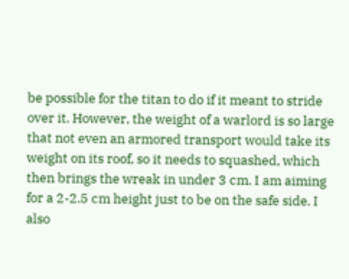be possible for the titan to do if it meant to stride over it. However, the weight of a warlord is so large that not even an armored transport would take its weight on its roof, so it needs to squashed, which then brings the wreak in under 3 cm. I am aiming for a 2-2.5 cm height just to be on the safe side. I also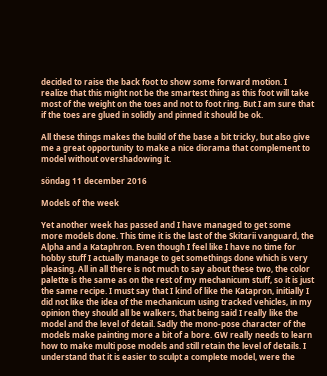decided to raise the back foot to show some forward motion. I realize that this might not be the smartest thing as this foot will take most of the weight on the toes and not to foot ring. But I am sure that if the toes are glued in solidly and pinned it should be ok.

All these things makes the build of the base a bit tricky, but also give me a great opportunity to make a nice diorama that complement to model without overshadowing it.

söndag 11 december 2016

Models of the week

Yet another week has passed and I have managed to get some more models done. This time it is the last of the Skitarii vanguard, the Alpha and a Kataphron. Even though I feel like I have no time for hobby stuff I actually manage to get somethings done which is very pleasing. All in all there is not much to say about these two, the color palette is the same as on the rest of my mechanicum stuff, so it is just the same recipe. I must say that I kind of like the Katapron, initially I did not like the idea of the mechanicum using tracked vehicles, in my opinion they should all be walkers, that being said I really like the model and the level of detail. Sadly the mono-pose character of the models make painting more a bit of a bore. GW really needs to learn how to make multi pose models and still retain the level of details. I understand that it is easier to sculpt a complete model, were the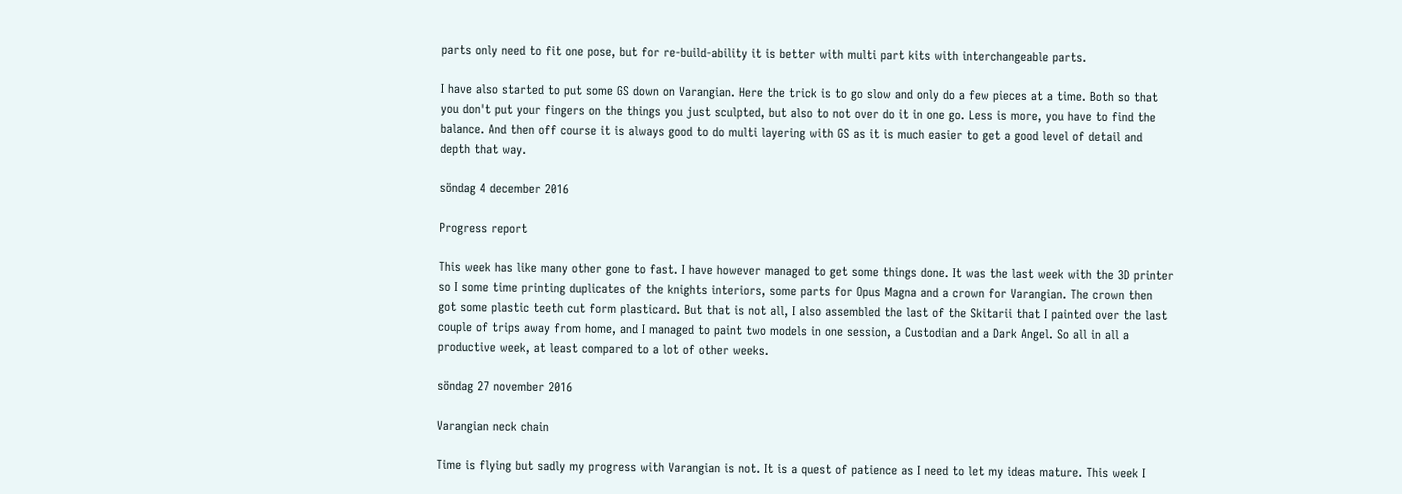parts only need to fit one pose, but for re-build-ability it is better with multi part kits with interchangeable parts.

I have also started to put some GS down on Varangian. Here the trick is to go slow and only do a few pieces at a time. Both so that you don't put your fingers on the things you just sculpted, but also to not over do it in one go. Less is more, you have to find the balance. And then off course it is always good to do multi layering with GS as it is much easier to get a good level of detail and depth that way.

söndag 4 december 2016

Progress report

This week has like many other gone to fast. I have however managed to get some things done. It was the last week with the 3D printer so I some time printing duplicates of the knights interiors, some parts for Opus Magna and a crown for Varangian. The crown then got some plastic teeth cut form plasticard. But that is not all, I also assembled the last of the Skitarii that I painted over the last couple of trips away from home, and I managed to paint two models in one session, a Custodian and a Dark Angel. So all in all a productive week, at least compared to a lot of other weeks.

söndag 27 november 2016

Varangian neck chain

Time is flying but sadly my progress with Varangian is not. It is a quest of patience as I need to let my ideas mature. This week I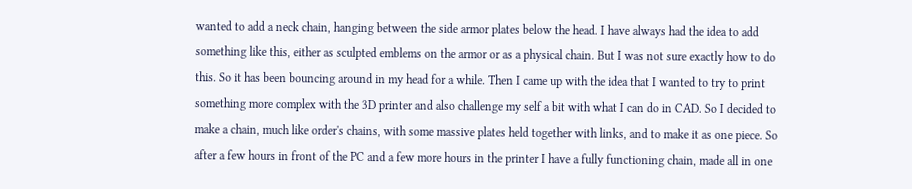wanted to add a neck chain, hanging between the side armor plates below the head. I have always had the idea to add something like this, either as sculpted emblems on the armor or as a physical chain. But I was not sure exactly how to do this. So it has been bouncing around in my head for a while. Then I came up with the idea that I wanted to try to print something more complex with the 3D printer and also challenge my self a bit with what I can do in CAD. So I decided to make a chain, much like order's chains, with some massive plates held together with links, and to make it as one piece. So after a few hours in front of the PC and a few more hours in the printer I have a fully functioning chain, made all in one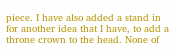piece. I have also added a stand in for another idea that I have, to add a throne crown to the head. None of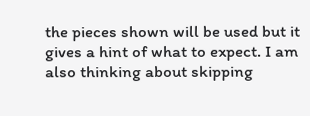the pieces shown will be used but it gives a hint of what to expect. I am also thinking about skipping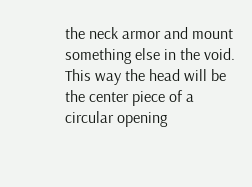the neck armor and mount something else in the void. This way the head will be the center piece of a circular opening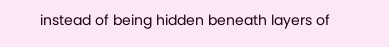instead of being hidden beneath layers of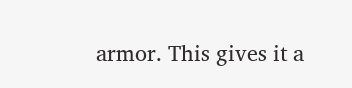armor. This gives it a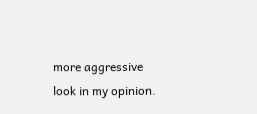more aggressive look in my opinion.